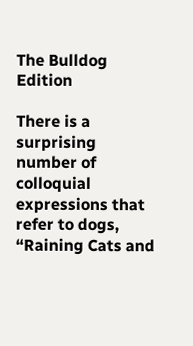The Bulldog Edition

There is a surprising number of colloquial expressions that refer to dogs, “Raining Cats and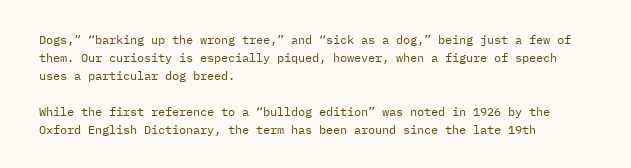Dogs,” “barking up the wrong tree,” and “sick as a dog,” being just a few of them. Our curiosity is especially piqued, however, when a figure of speech uses a particular dog breed.

While the first reference to a “bulldog edition” was noted in 1926 by the Oxford English Dictionary, the term has been around since the late 19th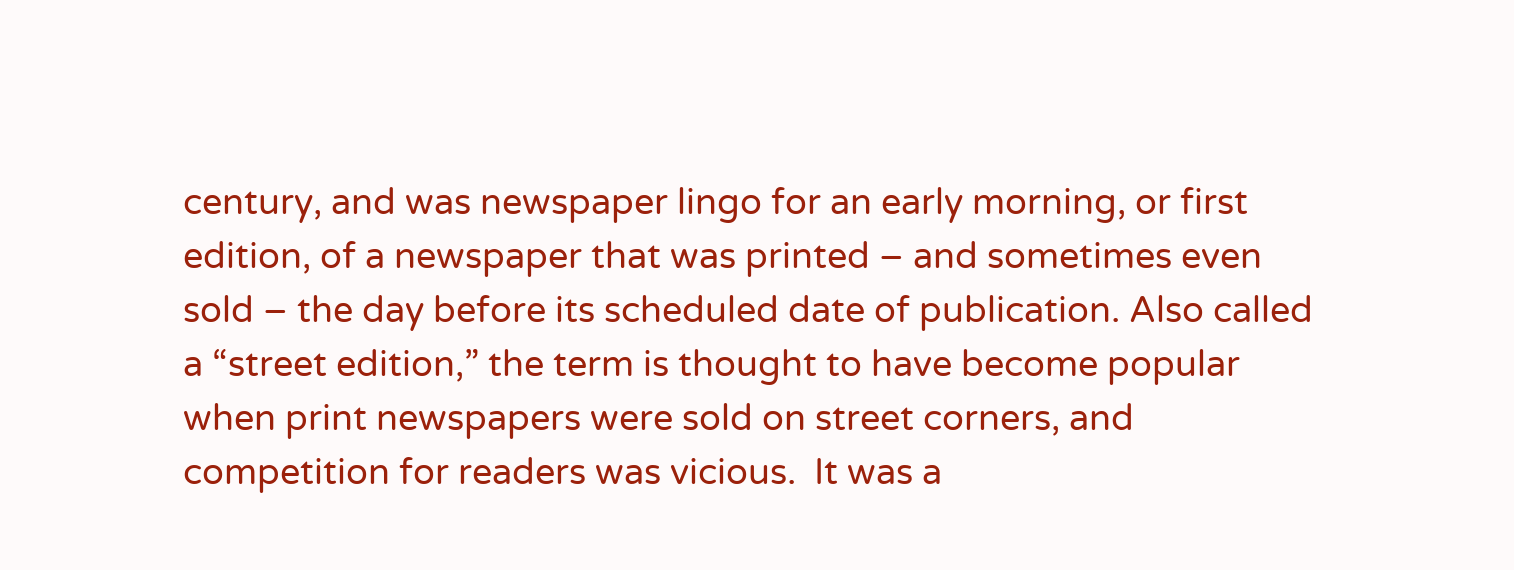century, and was newspaper lingo for an early morning, or first edition, of a newspaper that was printed – and sometimes even sold – the day before its scheduled date of publication. Also called a “street edition,” the term is thought to have become popular when print newspapers were sold on street corners, and competition for readers was vicious.  It was a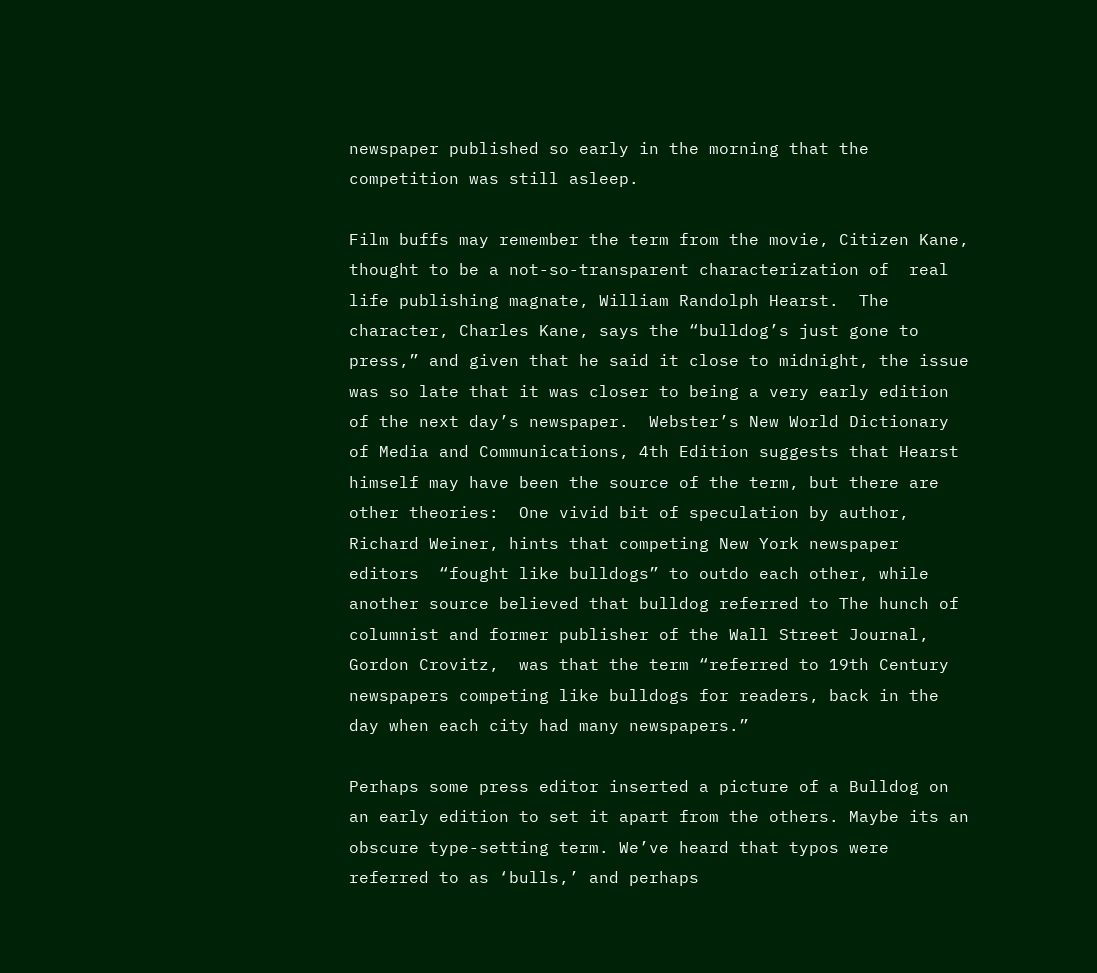newspaper published so early in the morning that the competition was still asleep.

Film buffs may remember the term from the movie, Citizen Kane, thought to be a not-so-transparent characterization of  real life publishing magnate, William Randolph Hearst.  The character, Charles Kane, says the “bulldog’s just gone to press,” and given that he said it close to midnight, the issue was so late that it was closer to being a very early edition of the next day’s newspaper.  Webster’s New World Dictionary of Media and Communications, 4th Edition suggests that Hearst himself may have been the source of the term, but there are other theories:  One vivid bit of speculation by author, Richard Weiner, hints that competing New York newspaper editors  “fought like bulldogs” to outdo each other, while another source believed that bulldog referred to The hunch of columnist and former publisher of the Wall Street Journal,  Gordon Crovitz,  was that the term “referred to 19th Century newspapers competing like bulldogs for readers, back in the day when each city had many newspapers.”

Perhaps some press editor inserted a picture of a Bulldog on an early edition to set it apart from the others. Maybe its an obscure type-setting term. We’ve heard that typos were referred to as ‘bulls,’ and perhaps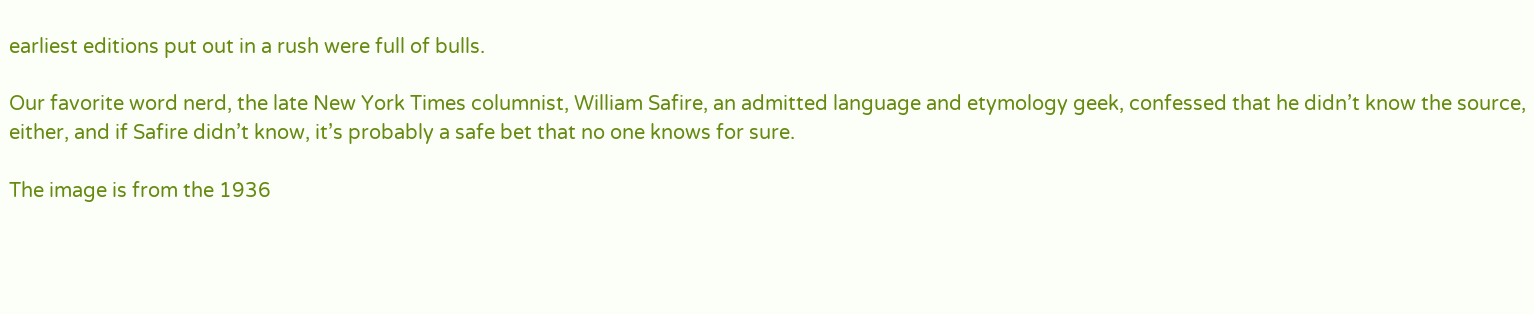earliest editions put out in a rush were full of bulls.

Our favorite word nerd, the late New York Times columnist, William Safire, an admitted language and etymology geek, confessed that he didn’t know the source, either, and if Safire didn’t know, it’s probably a safe bet that no one knows for sure.

The image is from the 1936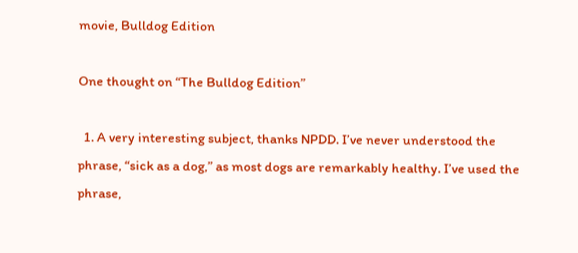movie, Bulldog Edition

One thought on “The Bulldog Edition”

  1. A very interesting subject, thanks NPDD. I’ve never understood the phrase, “sick as a dog,” as most dogs are remarkably healthy. I’ve used the phrase,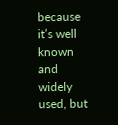because it’s well known and widely used, but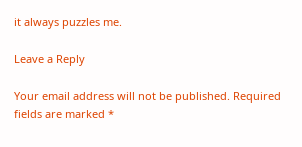it always puzzles me.

Leave a Reply

Your email address will not be published. Required fields are marked *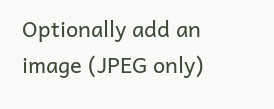Optionally add an image (JPEG only)